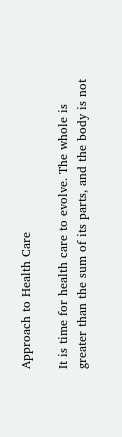Approach to Health Care

It is time for health care to evolve. The whole is greater than the sum of its parts, and the body is not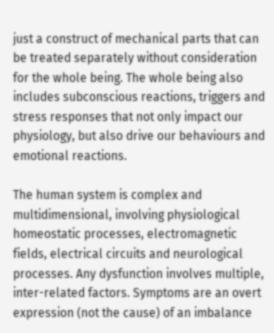just a construct of mechanical parts that can be treated separately without consideration for the whole being. The whole being also includes subconscious reactions, triggers and stress responses that not only impact our physiology, but also drive our behaviours and emotional reactions.

The human system is complex and multidimensional, involving physiological homeostatic processes, electromagnetic fields, electrical circuits and neurological processes. Any dysfunction involves multiple, inter-related factors. Symptoms are an overt expression (not the cause) of an imbalance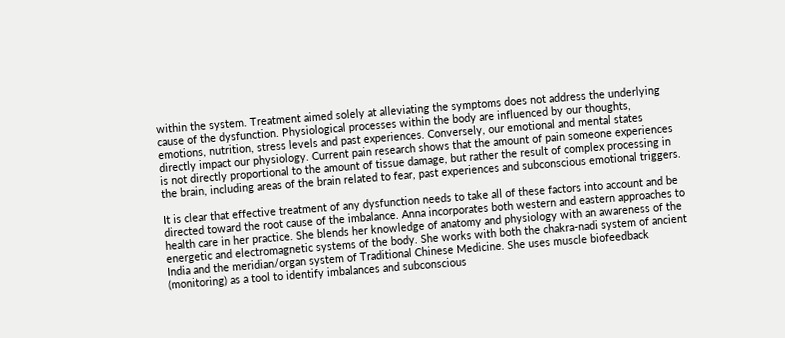within the system. Treatment aimed solely at alleviating the symptoms does not address the underlying cause of the dysfunction. Physiological processes within the body are influenced by our thoughts, emotions, nutrition, stress levels and past experiences. Conversely, our emotional and mental states directly impact our physiology. Current pain research shows that the amount of pain someone experiences is not directly proportional to the amount of tissue damage, but rather the result of complex processing in the brain, including areas of the brain related to fear, past experiences and subconscious emotional triggers.

It is clear that effective treatment of any dysfunction needs to take all of these factors into account and be directed toward the root cause of the imbalance. Anna incorporates both western and eastern approaches to health care in her practice. She blends her knowledge of anatomy and physiology with an awareness of the energetic and electromagnetic systems of the body. She works with both the chakra-nadi system of ancient India and the meridian/organ system of Traditional Chinese Medicine. She uses muscle biofeedback (monitoring) as a tool to identify imbalances and subconscious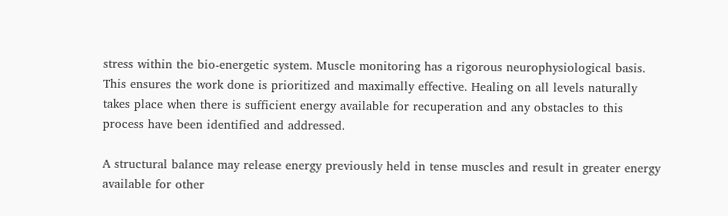stress within the bio-energetic system. Muscle monitoring has a rigorous neurophysiological basis. This ensures the work done is prioritized and maximally effective. Healing on all levels naturally takes place when there is sufficient energy available for recuperation and any obstacles to this process have been identified and addressed.

A structural balance may release energy previously held in tense muscles and result in greater energy available for other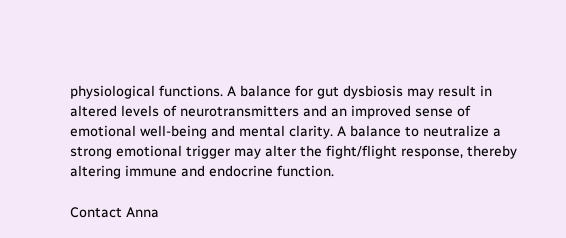physiological functions. A balance for gut dysbiosis may result in altered levels of neurotransmitters and an improved sense of emotional well-being and mental clarity. A balance to neutralize a strong emotional trigger may alter the fight/flight response, thereby altering immune and endocrine function.

Contact Anna